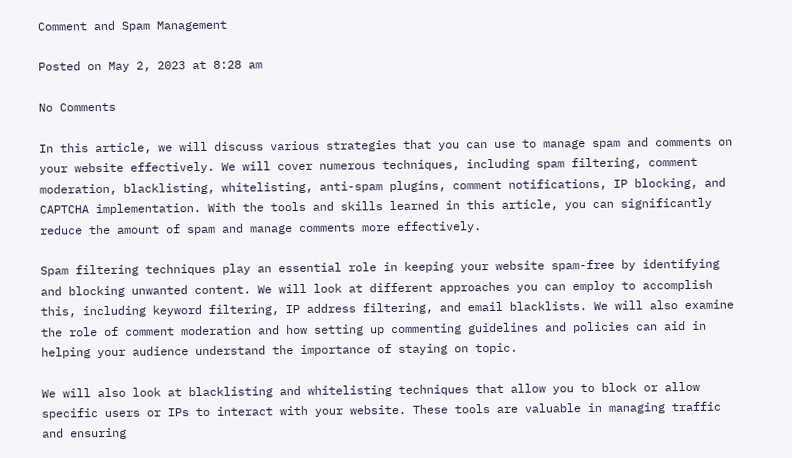Comment and Spam Management

Posted on May 2, 2023 at 8:28 am

No Comments

In this article, we will discuss various strategies that you can use to manage spam and comments on your website effectively. We will cover numerous techniques, including spam filtering, comment moderation, blacklisting, whitelisting, anti-spam plugins, comment notifications, IP blocking, and CAPTCHA implementation. With the tools and skills learned in this article, you can significantly reduce the amount of spam and manage comments more effectively.

Spam filtering techniques play an essential role in keeping your website spam-free by identifying and blocking unwanted content. We will look at different approaches you can employ to accomplish this, including keyword filtering, IP address filtering, and email blacklists. We will also examine the role of comment moderation and how setting up commenting guidelines and policies can aid in helping your audience understand the importance of staying on topic.

We will also look at blacklisting and whitelisting techniques that allow you to block or allow specific users or IPs to interact with your website. These tools are valuable in managing traffic and ensuring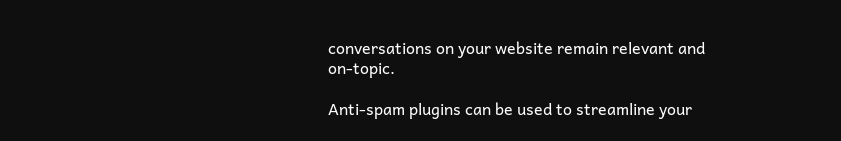conversations on your website remain relevant and on-topic.

Anti-spam plugins can be used to streamline your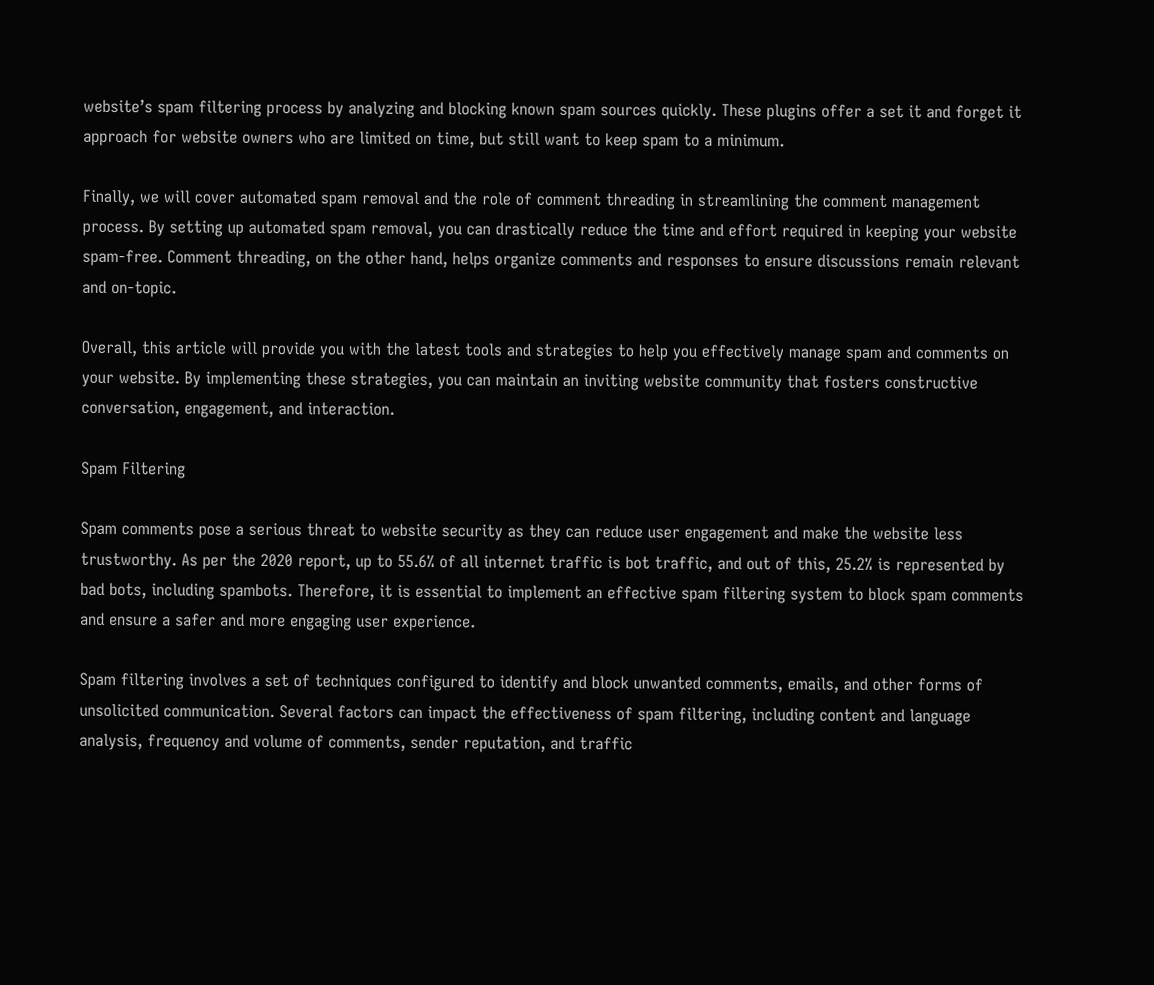website’s spam filtering process by analyzing and blocking known spam sources quickly. These plugins offer a set it and forget it approach for website owners who are limited on time, but still want to keep spam to a minimum.

Finally, we will cover automated spam removal and the role of comment threading in streamlining the comment management process. By setting up automated spam removal, you can drastically reduce the time and effort required in keeping your website spam-free. Comment threading, on the other hand, helps organize comments and responses to ensure discussions remain relevant and on-topic.

Overall, this article will provide you with the latest tools and strategies to help you effectively manage spam and comments on your website. By implementing these strategies, you can maintain an inviting website community that fosters constructive conversation, engagement, and interaction.

Spam Filtering

Spam comments pose a serious threat to website security as they can reduce user engagement and make the website less trustworthy. As per the 2020 report, up to 55.6% of all internet traffic is bot traffic, and out of this, 25.2% is represented by bad bots, including spambots. Therefore, it is essential to implement an effective spam filtering system to block spam comments and ensure a safer and more engaging user experience.

Spam filtering involves a set of techniques configured to identify and block unwanted comments, emails, and other forms of unsolicited communication. Several factors can impact the effectiveness of spam filtering, including content and language analysis, frequency and volume of comments, sender reputation, and traffic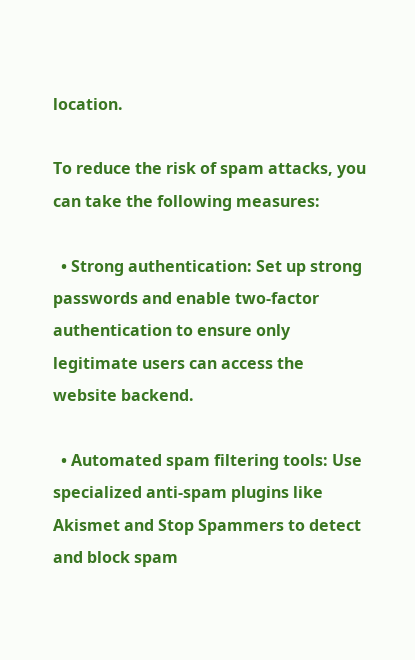location.

To reduce the risk of spam attacks, you can take the following measures:

  • Strong authentication: Set up strong passwords and enable two-factor authentication to ensure only legitimate users can access the website backend.

  • Automated spam filtering tools: Use specialized anti-spam plugins like Akismet and Stop Spammers to detect and block spam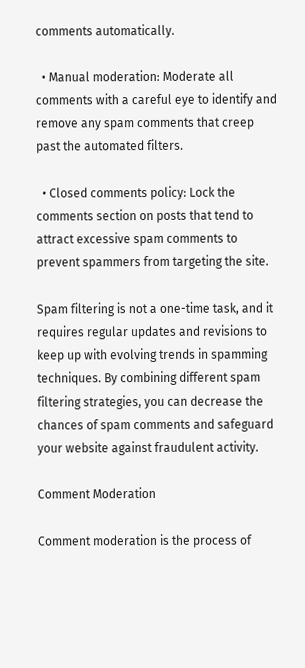comments automatically.

  • Manual moderation: Moderate all comments with a careful eye to identify and remove any spam comments that creep past the automated filters.

  • Closed comments policy: Lock the comments section on posts that tend to attract excessive spam comments to prevent spammers from targeting the site.

Spam filtering is not a one-time task, and it requires regular updates and revisions to keep up with evolving trends in spamming techniques. By combining different spam filtering strategies, you can decrease the chances of spam comments and safeguard your website against fraudulent activity.

Comment Moderation

Comment moderation is the process of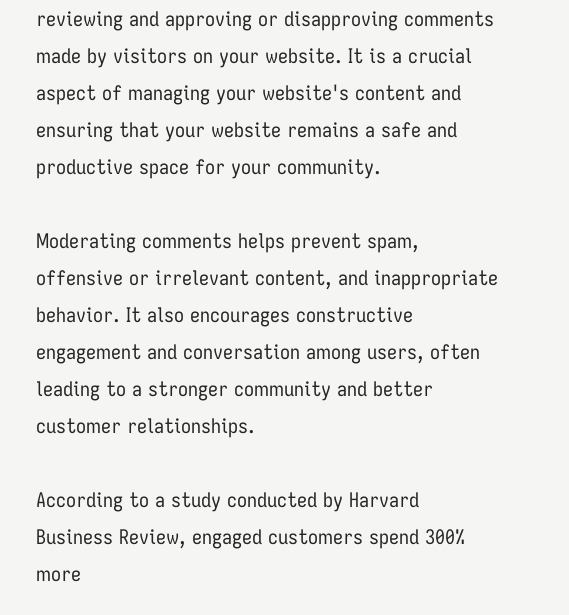reviewing and approving or disapproving comments made by visitors on your website. It is a crucial aspect of managing your website's content and ensuring that your website remains a safe and productive space for your community.

Moderating comments helps prevent spam, offensive or irrelevant content, and inappropriate behavior. It also encourages constructive engagement and conversation among users, often leading to a stronger community and better customer relationships.

According to a study conducted by Harvard Business Review, engaged customers spend 300% more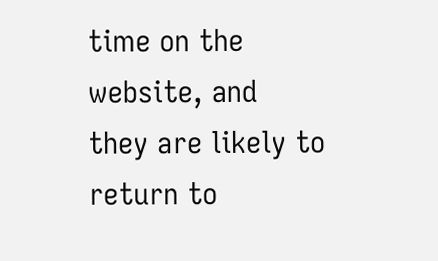time on the website, and they are likely to return to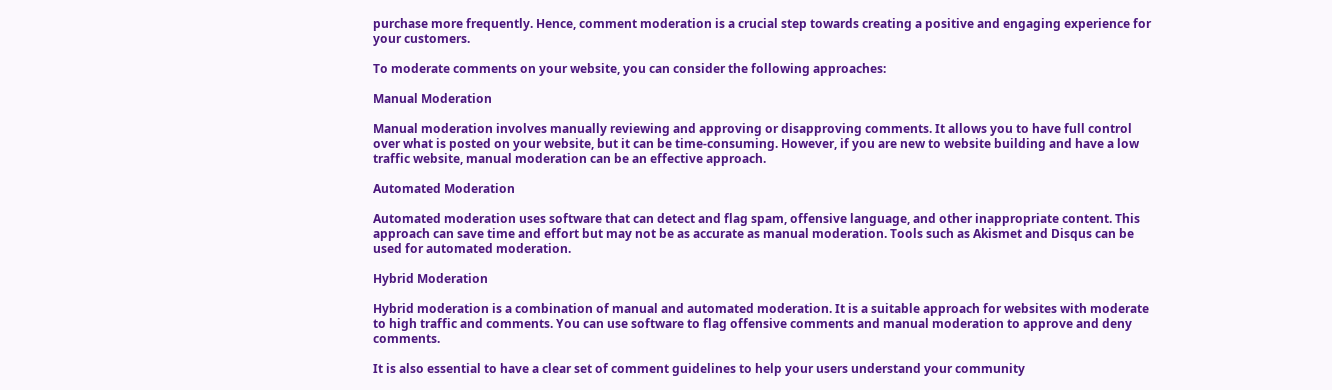purchase more frequently. Hence, comment moderation is a crucial step towards creating a positive and engaging experience for your customers.

To moderate comments on your website, you can consider the following approaches:

Manual Moderation

Manual moderation involves manually reviewing and approving or disapproving comments. It allows you to have full control over what is posted on your website, but it can be time-consuming. However, if you are new to website building and have a low traffic website, manual moderation can be an effective approach.

Automated Moderation

Automated moderation uses software that can detect and flag spam, offensive language, and other inappropriate content. This approach can save time and effort but may not be as accurate as manual moderation. Tools such as Akismet and Disqus can be used for automated moderation.

Hybrid Moderation

Hybrid moderation is a combination of manual and automated moderation. It is a suitable approach for websites with moderate to high traffic and comments. You can use software to flag offensive comments and manual moderation to approve and deny comments.

It is also essential to have a clear set of comment guidelines to help your users understand your community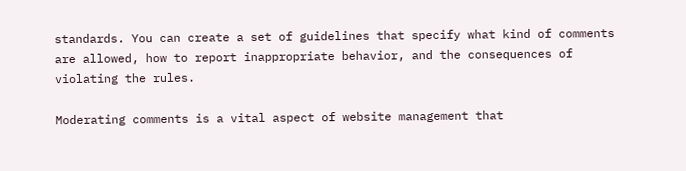standards. You can create a set of guidelines that specify what kind of comments are allowed, how to report inappropriate behavior, and the consequences of violating the rules.

Moderating comments is a vital aspect of website management that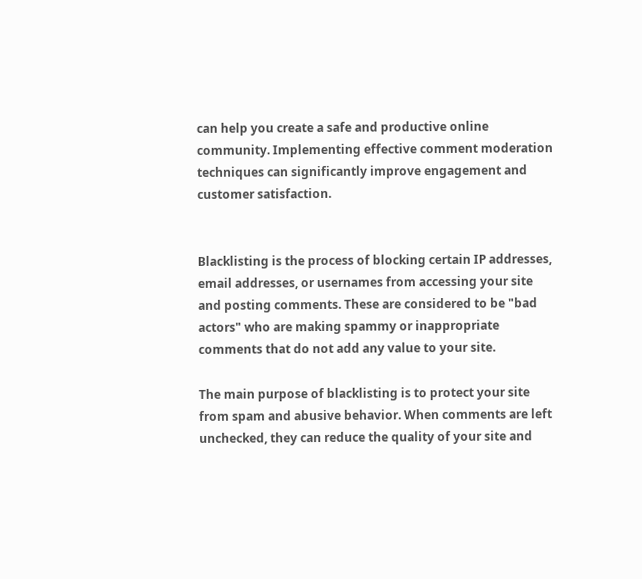can help you create a safe and productive online community. Implementing effective comment moderation techniques can significantly improve engagement and customer satisfaction.


Blacklisting is the process of blocking certain IP addresses, email addresses, or usernames from accessing your site and posting comments. These are considered to be "bad actors" who are making spammy or inappropriate comments that do not add any value to your site.

The main purpose of blacklisting is to protect your site from spam and abusive behavior. When comments are left unchecked, they can reduce the quality of your site and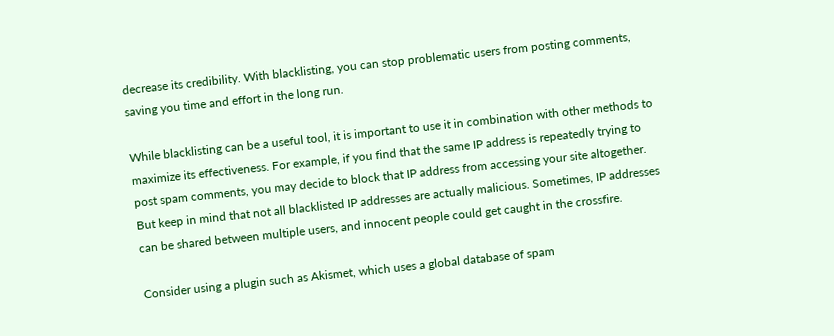decrease its credibility. With blacklisting, you can stop problematic users from posting comments, saving you time and effort in the long run.

While blacklisting can be a useful tool, it is important to use it in combination with other methods to maximize its effectiveness. For example, if you find that the same IP address is repeatedly trying to post spam comments, you may decide to block that IP address from accessing your site altogether. But keep in mind that not all blacklisted IP addresses are actually malicious. Sometimes, IP addresses can be shared between multiple users, and innocent people could get caught in the crossfire.

Consider using a plugin such as Akismet, which uses a global database of spam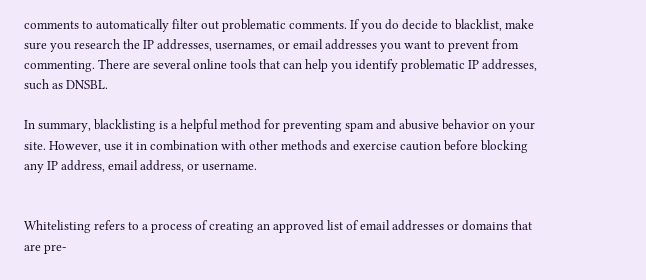comments to automatically filter out problematic comments. If you do decide to blacklist, make sure you research the IP addresses, usernames, or email addresses you want to prevent from commenting. There are several online tools that can help you identify problematic IP addresses, such as DNSBL.

In summary, blacklisting is a helpful method for preventing spam and abusive behavior on your site. However, use it in combination with other methods and exercise caution before blocking any IP address, email address, or username.


Whitelisting refers to a process of creating an approved list of email addresses or domains that are pre-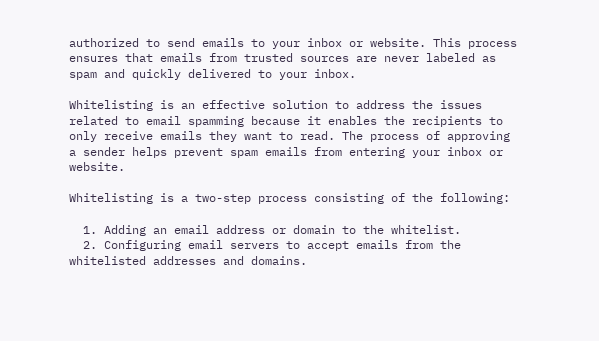authorized to send emails to your inbox or website. This process ensures that emails from trusted sources are never labeled as spam and quickly delivered to your inbox.

Whitelisting is an effective solution to address the issues related to email spamming because it enables the recipients to only receive emails they want to read. The process of approving a sender helps prevent spam emails from entering your inbox or website.

Whitelisting is a two-step process consisting of the following:

  1. Adding an email address or domain to the whitelist.
  2. Configuring email servers to accept emails from the whitelisted addresses and domains.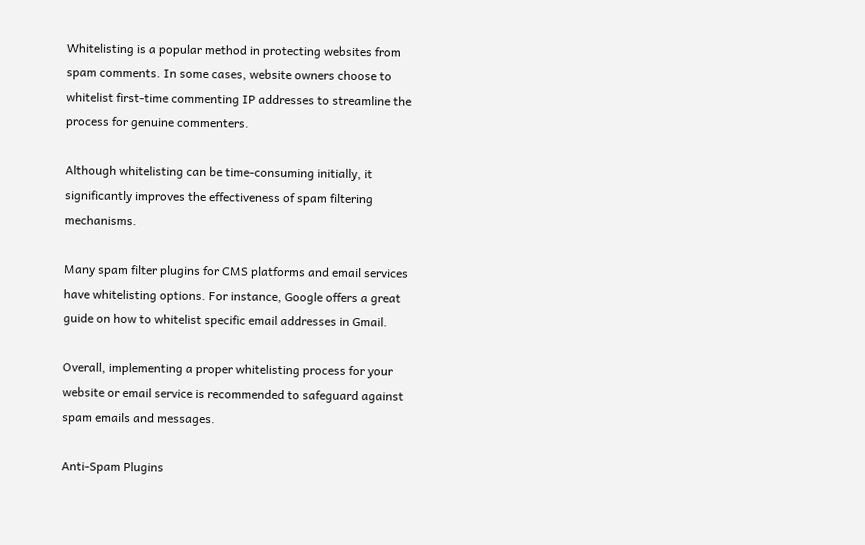Whitelisting is a popular method in protecting websites from spam comments. In some cases, website owners choose to whitelist first-time commenting IP addresses to streamline the process for genuine commenters.

Although whitelisting can be time-consuming initially, it significantly improves the effectiveness of spam filtering mechanisms.

Many spam filter plugins for CMS platforms and email services have whitelisting options. For instance, Google offers a great guide on how to whitelist specific email addresses in Gmail.

Overall, implementing a proper whitelisting process for your website or email service is recommended to safeguard against spam emails and messages.

Anti-Spam Plugins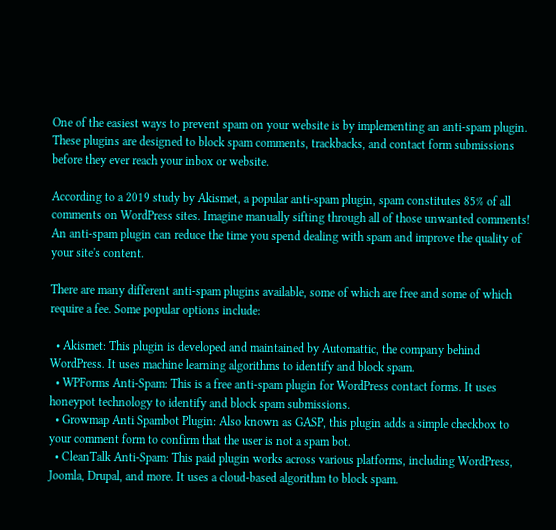One of the easiest ways to prevent spam on your website is by implementing an anti-spam plugin. These plugins are designed to block spam comments, trackbacks, and contact form submissions before they ever reach your inbox or website.

According to a 2019 study by Akismet, a popular anti-spam plugin, spam constitutes 85% of all comments on WordPress sites. Imagine manually sifting through all of those unwanted comments! An anti-spam plugin can reduce the time you spend dealing with spam and improve the quality of your site's content.

There are many different anti-spam plugins available, some of which are free and some of which require a fee. Some popular options include:

  • Akismet: This plugin is developed and maintained by Automattic, the company behind WordPress. It uses machine learning algorithms to identify and block spam.
  • WPForms Anti-Spam: This is a free anti-spam plugin for WordPress contact forms. It uses honeypot technology to identify and block spam submissions.
  • Growmap Anti Spambot Plugin: Also known as GASP, this plugin adds a simple checkbox to your comment form to confirm that the user is not a spam bot.
  • CleanTalk Anti-Spam: This paid plugin works across various platforms, including WordPress, Joomla, Drupal, and more. It uses a cloud-based algorithm to block spam.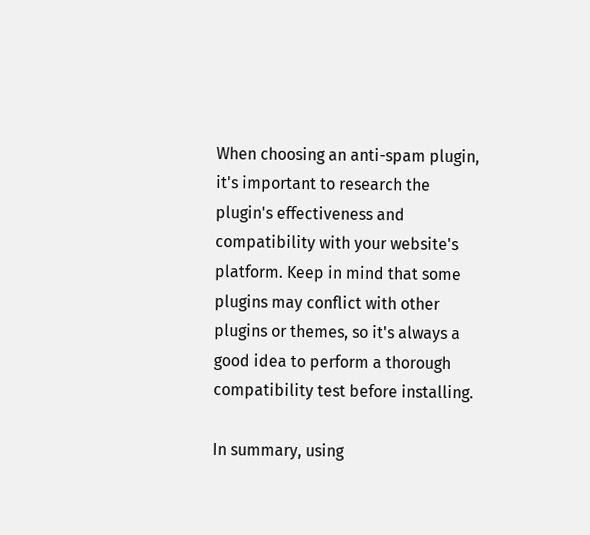When choosing an anti-spam plugin, it's important to research the plugin's effectiveness and compatibility with your website's platform. Keep in mind that some plugins may conflict with other plugins or themes, so it's always a good idea to perform a thorough compatibility test before installing.

In summary, using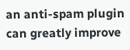an anti-spam plugin can greatly improve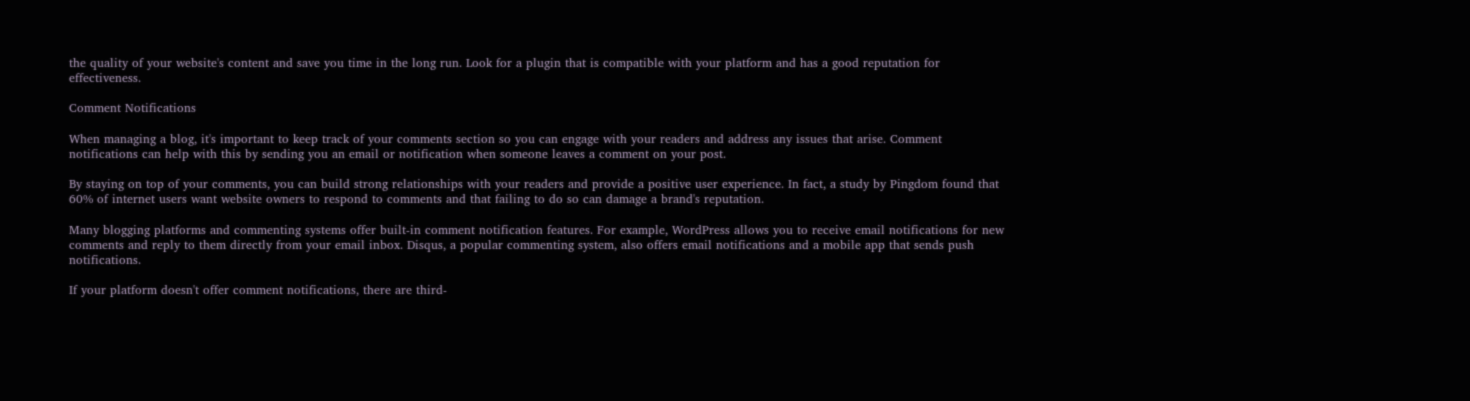the quality of your website's content and save you time in the long run. Look for a plugin that is compatible with your platform and has a good reputation for effectiveness.

Comment Notifications

When managing a blog, it's important to keep track of your comments section so you can engage with your readers and address any issues that arise. Comment notifications can help with this by sending you an email or notification when someone leaves a comment on your post.

By staying on top of your comments, you can build strong relationships with your readers and provide a positive user experience. In fact, a study by Pingdom found that 60% of internet users want website owners to respond to comments and that failing to do so can damage a brand's reputation.

Many blogging platforms and commenting systems offer built-in comment notification features. For example, WordPress allows you to receive email notifications for new comments and reply to them directly from your email inbox. Disqus, a popular commenting system, also offers email notifications and a mobile app that sends push notifications.

If your platform doesn't offer comment notifications, there are third-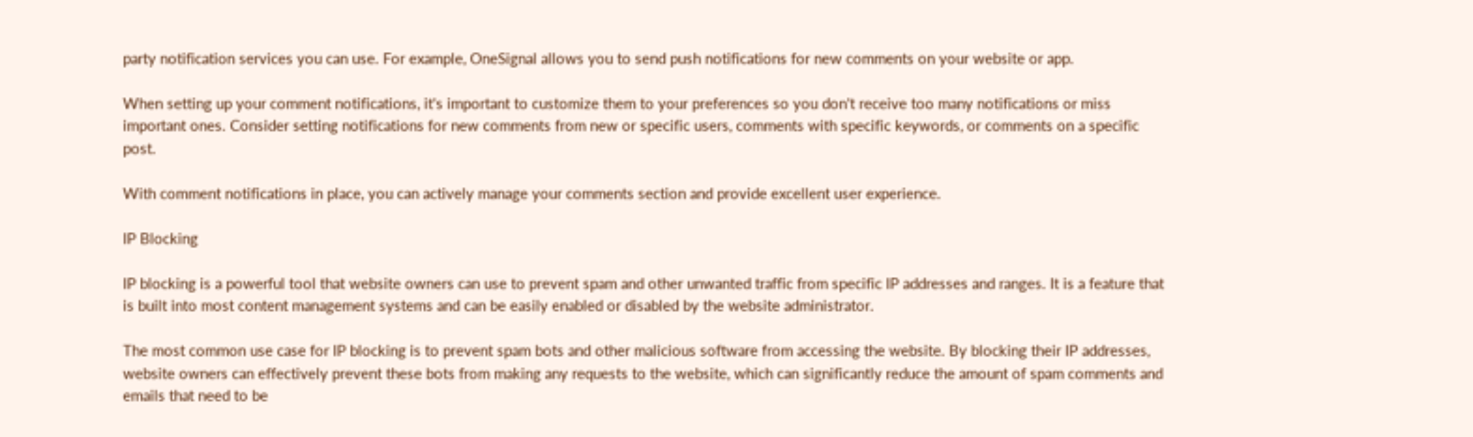party notification services you can use. For example, OneSignal allows you to send push notifications for new comments on your website or app.

When setting up your comment notifications, it's important to customize them to your preferences so you don't receive too many notifications or miss important ones. Consider setting notifications for new comments from new or specific users, comments with specific keywords, or comments on a specific post.

With comment notifications in place, you can actively manage your comments section and provide excellent user experience.

IP Blocking

IP blocking is a powerful tool that website owners can use to prevent spam and other unwanted traffic from specific IP addresses and ranges. It is a feature that is built into most content management systems and can be easily enabled or disabled by the website administrator.

The most common use case for IP blocking is to prevent spam bots and other malicious software from accessing the website. By blocking their IP addresses, website owners can effectively prevent these bots from making any requests to the website, which can significantly reduce the amount of spam comments and emails that need to be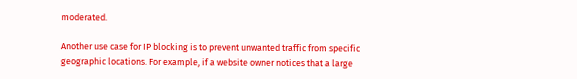moderated.

Another use case for IP blocking is to prevent unwanted traffic from specific geographic locations. For example, if a website owner notices that a large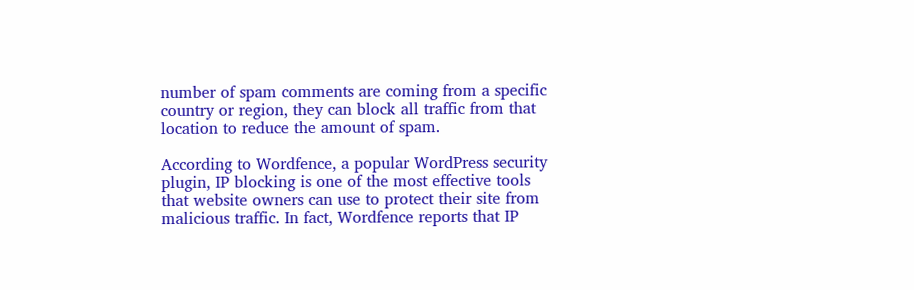number of spam comments are coming from a specific country or region, they can block all traffic from that location to reduce the amount of spam.

According to Wordfence, a popular WordPress security plugin, IP blocking is one of the most effective tools that website owners can use to protect their site from malicious traffic. In fact, Wordfence reports that IP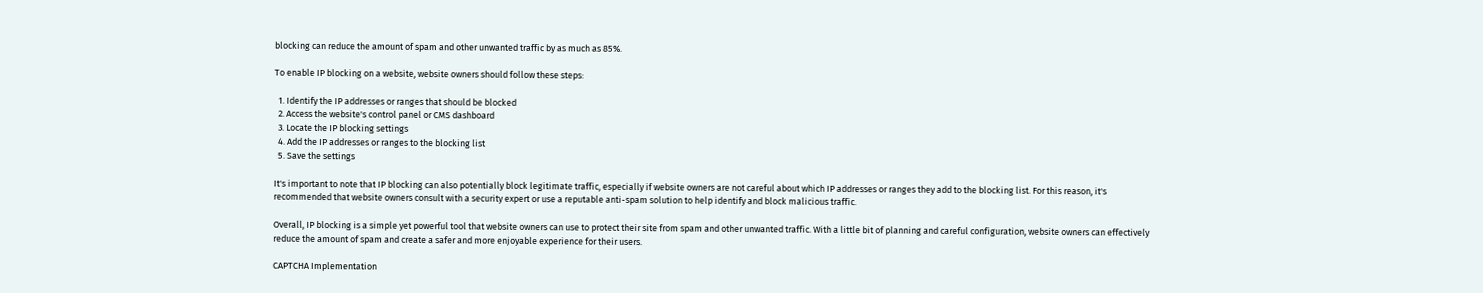blocking can reduce the amount of spam and other unwanted traffic by as much as 85%.

To enable IP blocking on a website, website owners should follow these steps:

  1. Identify the IP addresses or ranges that should be blocked
  2. Access the website's control panel or CMS dashboard
  3. Locate the IP blocking settings
  4. Add the IP addresses or ranges to the blocking list
  5. Save the settings

It's important to note that IP blocking can also potentially block legitimate traffic, especially if website owners are not careful about which IP addresses or ranges they add to the blocking list. For this reason, it's recommended that website owners consult with a security expert or use a reputable anti-spam solution to help identify and block malicious traffic.

Overall, IP blocking is a simple yet powerful tool that website owners can use to protect their site from spam and other unwanted traffic. With a little bit of planning and careful configuration, website owners can effectively reduce the amount of spam and create a safer and more enjoyable experience for their users.

CAPTCHA Implementation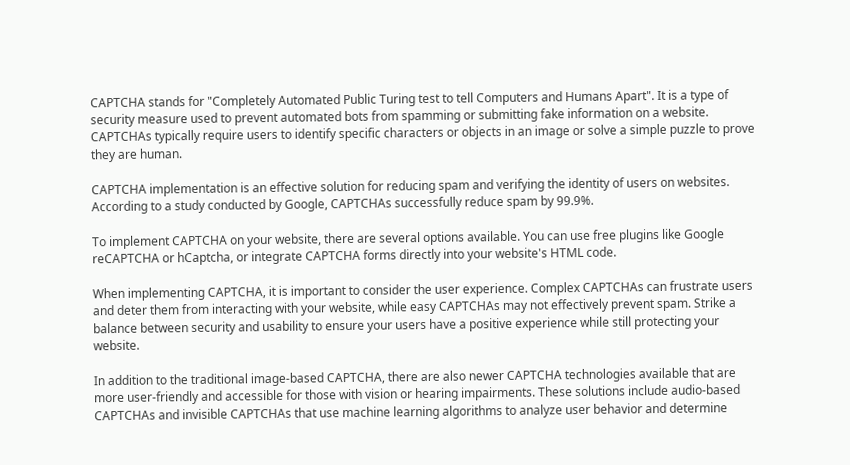CAPTCHA stands for "Completely Automated Public Turing test to tell Computers and Humans Apart". It is a type of security measure used to prevent automated bots from spamming or submitting fake information on a website. CAPTCHAs typically require users to identify specific characters or objects in an image or solve a simple puzzle to prove they are human.

CAPTCHA implementation is an effective solution for reducing spam and verifying the identity of users on websites. According to a study conducted by Google, CAPTCHAs successfully reduce spam by 99.9%.

To implement CAPTCHA on your website, there are several options available. You can use free plugins like Google reCAPTCHA or hCaptcha, or integrate CAPTCHA forms directly into your website's HTML code.

When implementing CAPTCHA, it is important to consider the user experience. Complex CAPTCHAs can frustrate users and deter them from interacting with your website, while easy CAPTCHAs may not effectively prevent spam. Strike a balance between security and usability to ensure your users have a positive experience while still protecting your website.

In addition to the traditional image-based CAPTCHA, there are also newer CAPTCHA technologies available that are more user-friendly and accessible for those with vision or hearing impairments. These solutions include audio-based CAPTCHAs and invisible CAPTCHAs that use machine learning algorithms to analyze user behavior and determine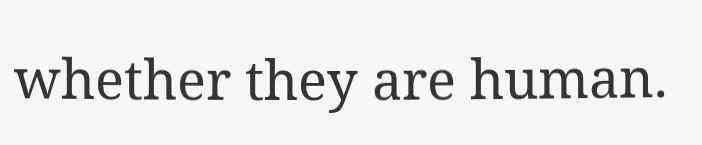whether they are human.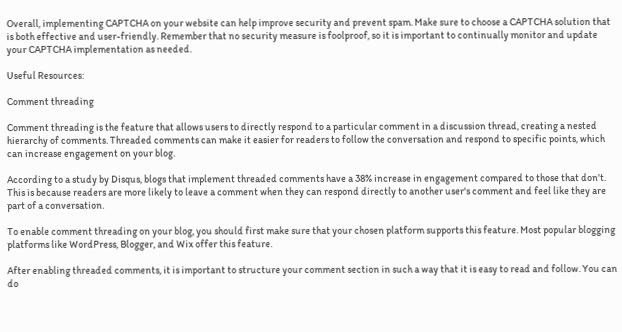Overall, implementing CAPTCHA on your website can help improve security and prevent spam. Make sure to choose a CAPTCHA solution that is both effective and user-friendly. Remember that no security measure is foolproof, so it is important to continually monitor and update your CAPTCHA implementation as needed.

Useful Resources:

Comment threading

Comment threading is the feature that allows users to directly respond to a particular comment in a discussion thread, creating a nested hierarchy of comments. Threaded comments can make it easier for readers to follow the conversation and respond to specific points, which can increase engagement on your blog.

According to a study by Disqus, blogs that implement threaded comments have a 38% increase in engagement compared to those that don't. This is because readers are more likely to leave a comment when they can respond directly to another user's comment and feel like they are part of a conversation.

To enable comment threading on your blog, you should first make sure that your chosen platform supports this feature. Most popular blogging platforms like WordPress, Blogger, and Wix offer this feature.

After enabling threaded comments, it is important to structure your comment section in such a way that it is easy to read and follow. You can do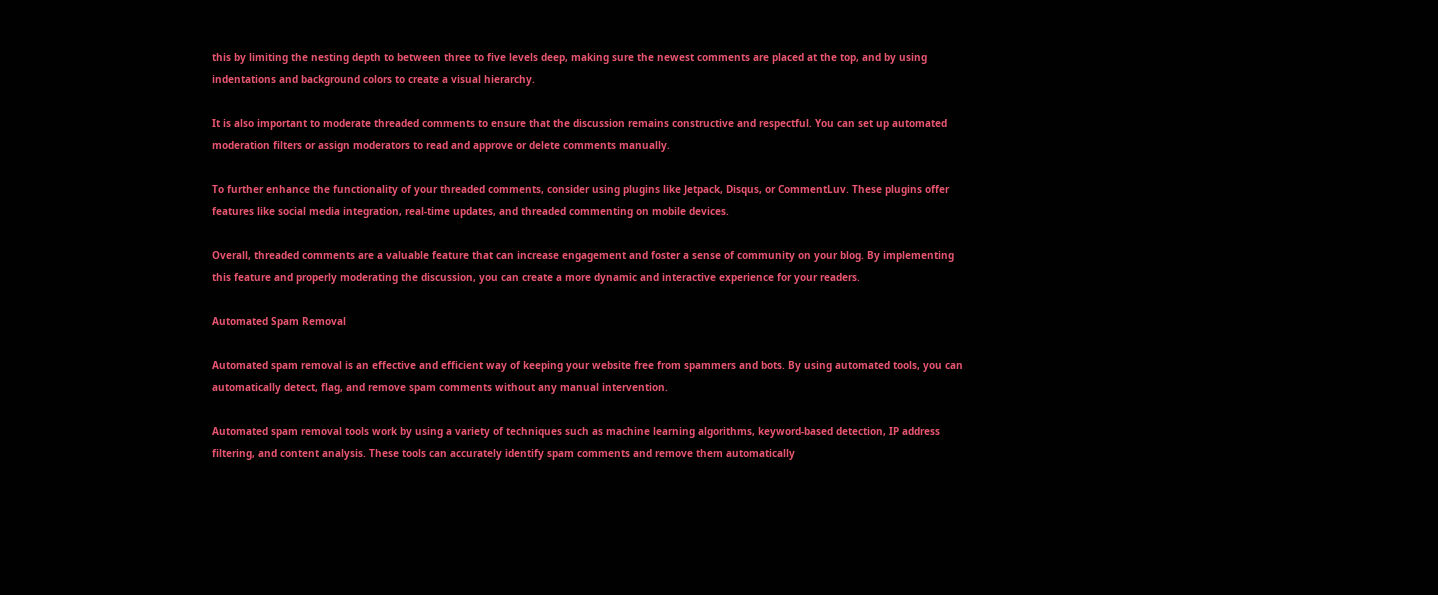this by limiting the nesting depth to between three to five levels deep, making sure the newest comments are placed at the top, and by using indentations and background colors to create a visual hierarchy.

It is also important to moderate threaded comments to ensure that the discussion remains constructive and respectful. You can set up automated moderation filters or assign moderators to read and approve or delete comments manually.

To further enhance the functionality of your threaded comments, consider using plugins like Jetpack, Disqus, or CommentLuv. These plugins offer features like social media integration, real-time updates, and threaded commenting on mobile devices.

Overall, threaded comments are a valuable feature that can increase engagement and foster a sense of community on your blog. By implementing this feature and properly moderating the discussion, you can create a more dynamic and interactive experience for your readers.

Automated Spam Removal

Automated spam removal is an effective and efficient way of keeping your website free from spammers and bots. By using automated tools, you can automatically detect, flag, and remove spam comments without any manual intervention.

Automated spam removal tools work by using a variety of techniques such as machine learning algorithms, keyword-based detection, IP address filtering, and content analysis. These tools can accurately identify spam comments and remove them automatically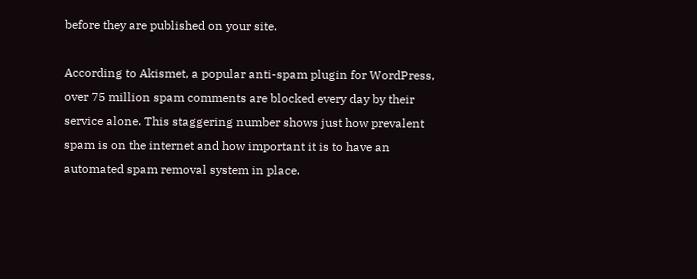before they are published on your site.

According to Akismet, a popular anti-spam plugin for WordPress, over 75 million spam comments are blocked every day by their service alone. This staggering number shows just how prevalent spam is on the internet and how important it is to have an automated spam removal system in place.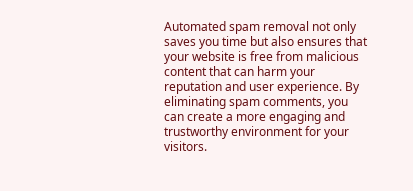Automated spam removal not only saves you time but also ensures that your website is free from malicious content that can harm your reputation and user experience. By eliminating spam comments, you can create a more engaging and trustworthy environment for your visitors.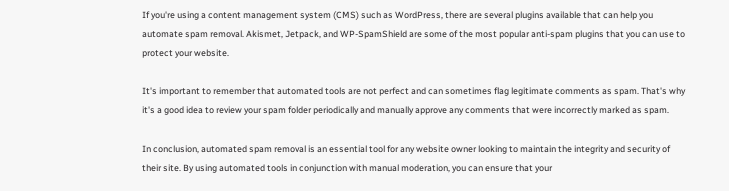If you're using a content management system (CMS) such as WordPress, there are several plugins available that can help you automate spam removal. Akismet, Jetpack, and WP-SpamShield are some of the most popular anti-spam plugins that you can use to protect your website.

It's important to remember that automated tools are not perfect and can sometimes flag legitimate comments as spam. That's why it's a good idea to review your spam folder periodically and manually approve any comments that were incorrectly marked as spam.

In conclusion, automated spam removal is an essential tool for any website owner looking to maintain the integrity and security of their site. By using automated tools in conjunction with manual moderation, you can ensure that your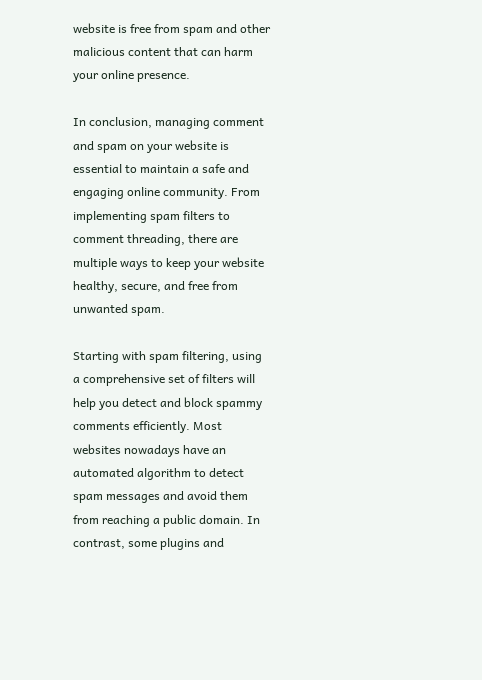website is free from spam and other malicious content that can harm your online presence.

In conclusion, managing comment and spam on your website is essential to maintain a safe and engaging online community. From implementing spam filters to comment threading, there are multiple ways to keep your website healthy, secure, and free from unwanted spam.

Starting with spam filtering, using a comprehensive set of filters will help you detect and block spammy comments efficiently. Most websites nowadays have an automated algorithm to detect spam messages and avoid them from reaching a public domain. In contrast, some plugins and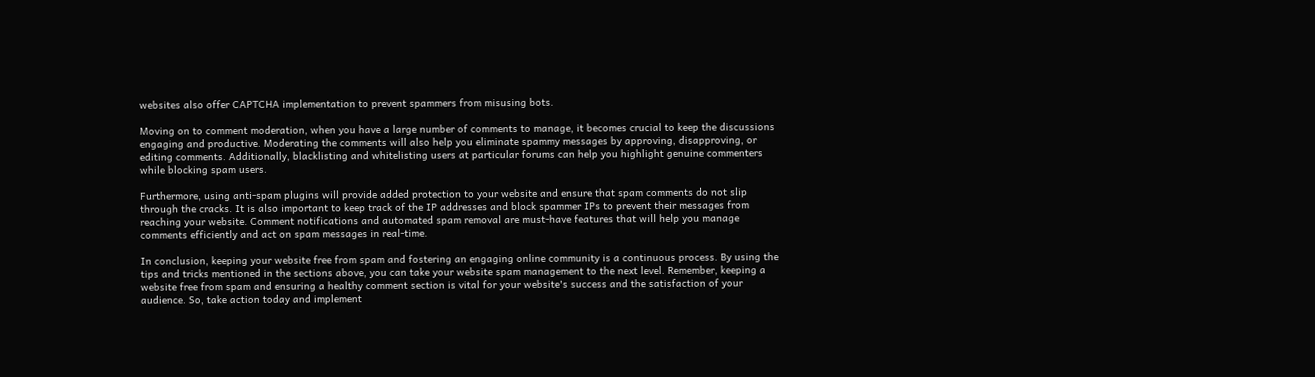websites also offer CAPTCHA implementation to prevent spammers from misusing bots.

Moving on to comment moderation, when you have a large number of comments to manage, it becomes crucial to keep the discussions engaging and productive. Moderating the comments will also help you eliminate spammy messages by approving, disapproving, or editing comments. Additionally, blacklisting and whitelisting users at particular forums can help you highlight genuine commenters while blocking spam users.

Furthermore, using anti-spam plugins will provide added protection to your website and ensure that spam comments do not slip through the cracks. It is also important to keep track of the IP addresses and block spammer IPs to prevent their messages from reaching your website. Comment notifications and automated spam removal are must-have features that will help you manage comments efficiently and act on spam messages in real-time.

In conclusion, keeping your website free from spam and fostering an engaging online community is a continuous process. By using the tips and tricks mentioned in the sections above, you can take your website spam management to the next level. Remember, keeping a website free from spam and ensuring a healthy comment section is vital for your website's success and the satisfaction of your audience. So, take action today and implement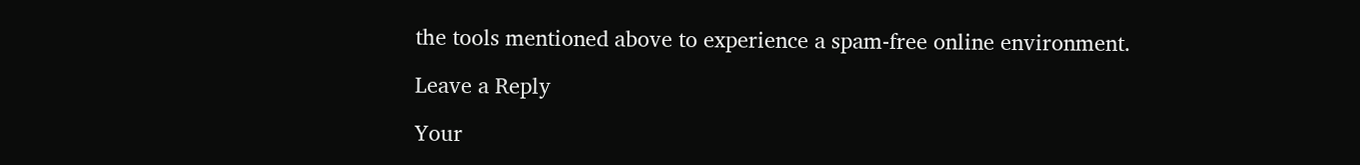the tools mentioned above to experience a spam-free online environment.

Leave a Reply

Your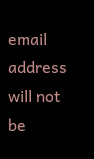email address will not be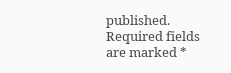published. Required fields are marked *